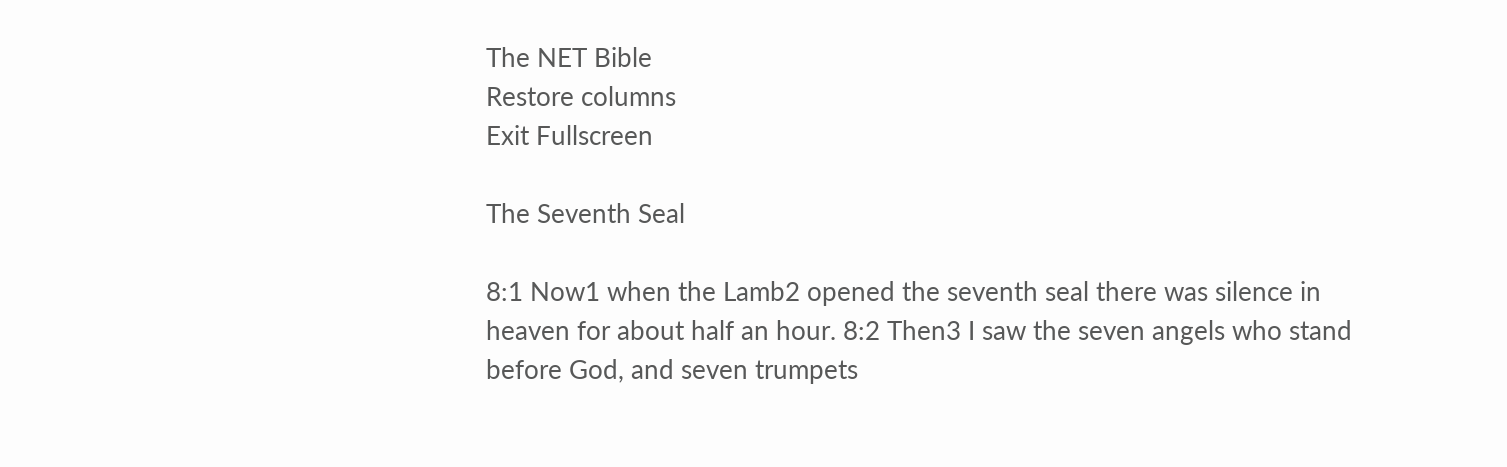The NET Bible
Restore columns
Exit Fullscreen

The Seventh Seal

8:1 Now1 when the Lamb2 opened the seventh seal there was silence in heaven for about half an hour. 8:2 Then3 I saw the seven angels who stand before God, and seven trumpets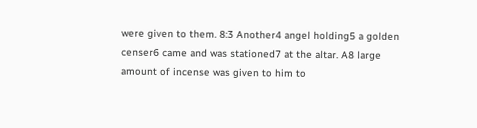were given to them. 8:3 Another4 angel holding5 a golden censer6 came and was stationed7 at the altar. A8 large amount of incense was given to him to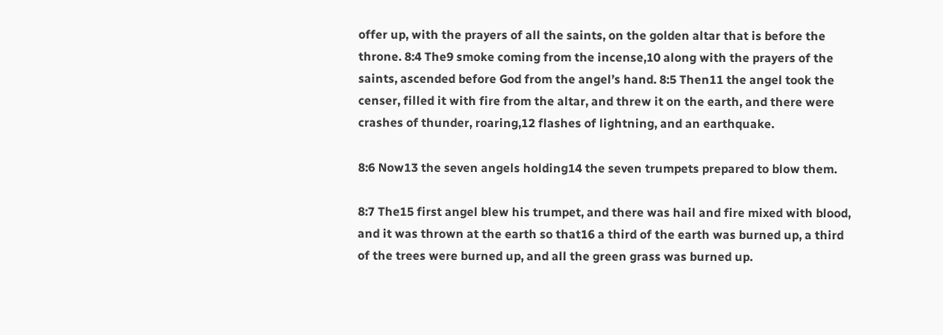offer up, with the prayers of all the saints, on the golden altar that is before the throne. 8:4 The9 smoke coming from the incense,10 along with the prayers of the saints, ascended before God from the angel’s hand. 8:5 Then11 the angel took the censer, filled it with fire from the altar, and threw it on the earth, and there were crashes of thunder, roaring,12 flashes of lightning, and an earthquake.

8:6 Now13 the seven angels holding14 the seven trumpets prepared to blow them.

8:7 The15 first angel blew his trumpet, and there was hail and fire mixed with blood, and it was thrown at the earth so that16 a third of the earth was burned up, a third of the trees were burned up, and all the green grass was burned up.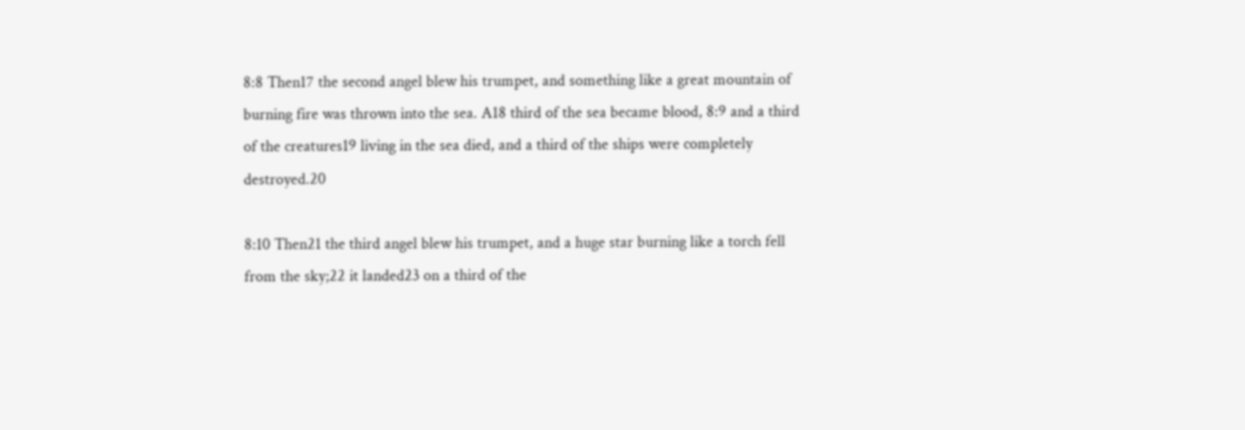8:8 Then17 the second angel blew his trumpet, and something like a great mountain of burning fire was thrown into the sea. A18 third of the sea became blood, 8:9 and a third of the creatures19 living in the sea died, and a third of the ships were completely destroyed.20

8:10 Then21 the third angel blew his trumpet, and a huge star burning like a torch fell from the sky;22 it landed23 on a third of the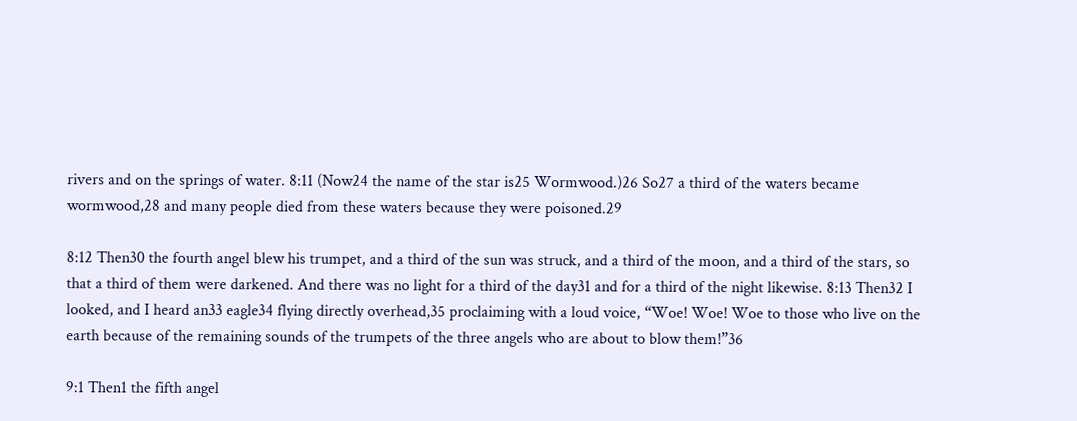rivers and on the springs of water. 8:11 (Now24 the name of the star is25 Wormwood.)26 So27 a third of the waters became wormwood,28 and many people died from these waters because they were poisoned.29

8:12 Then30 the fourth angel blew his trumpet, and a third of the sun was struck, and a third of the moon, and a third of the stars, so that a third of them were darkened. And there was no light for a third of the day31 and for a third of the night likewise. 8:13 Then32 I looked, and I heard an33 eagle34 flying directly overhead,35 proclaiming with a loud voice, “Woe! Woe! Woe to those who live on the earth because of the remaining sounds of the trumpets of the three angels who are about to blow them!”36

9:1 Then1 the fifth angel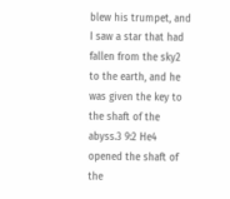blew his trumpet, and I saw a star that had fallen from the sky2 to the earth, and he was given the key to the shaft of the abyss.3 9:2 He4 opened the shaft of the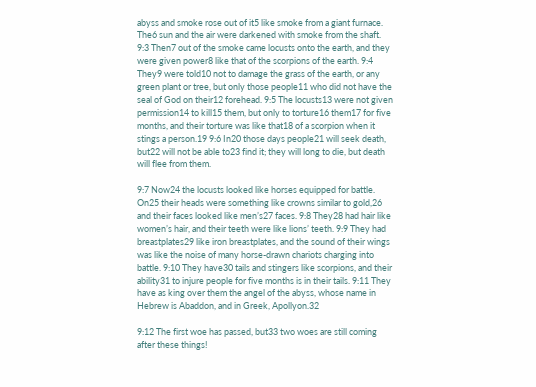abyss and smoke rose out of it5 like smoke from a giant furnace. The6 sun and the air were darkened with smoke from the shaft. 9:3 Then7 out of the smoke came locusts onto the earth, and they were given power8 like that of the scorpions of the earth. 9:4 They9 were told10 not to damage the grass of the earth, or any green plant or tree, but only those people11 who did not have the seal of God on their12 forehead. 9:5 The locusts13 were not given permission14 to kill15 them, but only to torture16 them17 for five months, and their torture was like that18 of a scorpion when it stings a person.19 9:6 In20 those days people21 will seek death, but22 will not be able to23 find it; they will long to die, but death will flee from them.

9:7 Now24 the locusts looked like horses equipped for battle. On25 their heads were something like crowns similar to gold,26 and their faces looked like men’s27 faces. 9:8 They28 had hair like women’s hair, and their teeth were like lions’ teeth. 9:9 They had breastplates29 like iron breastplates, and the sound of their wings was like the noise of many horse-drawn chariots charging into battle. 9:10 They have30 tails and stingers like scorpions, and their ability31 to injure people for five months is in their tails. 9:11 They have as king over them the angel of the abyss, whose name in Hebrew is Abaddon, and in Greek, Apollyon.32

9:12 The first woe has passed, but33 two woes are still coming after these things!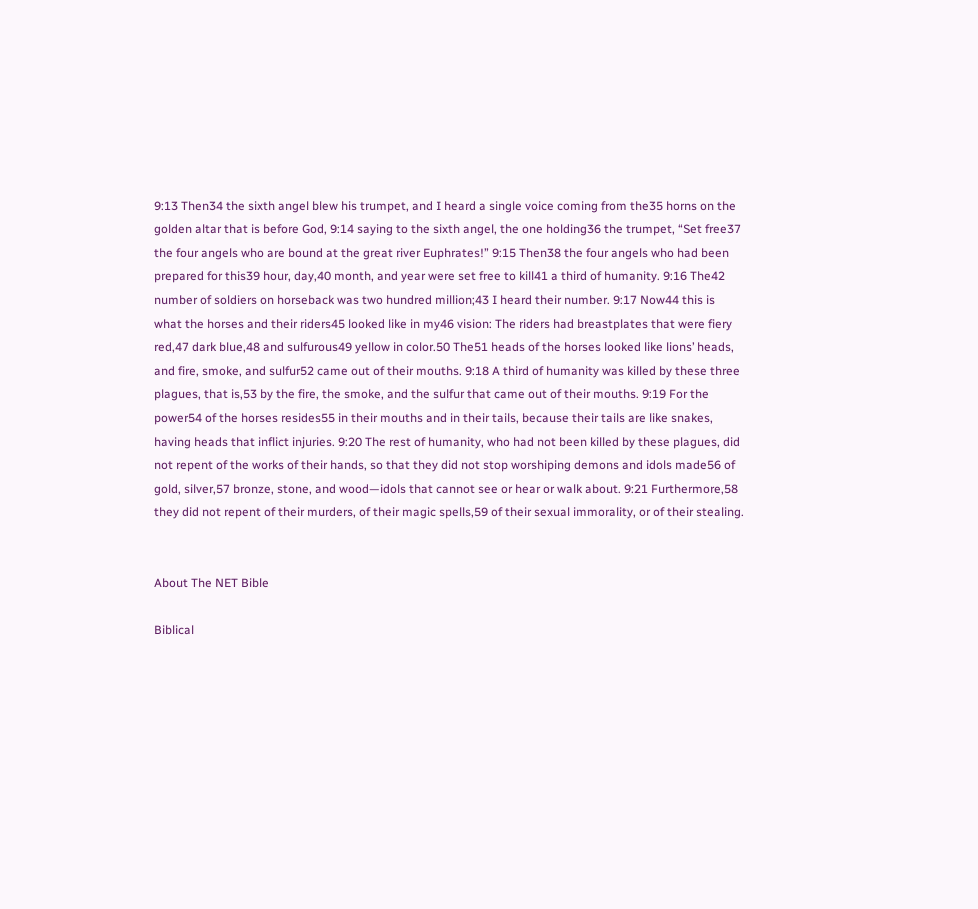9:13 Then34 the sixth angel blew his trumpet, and I heard a single voice coming from the35 horns on the golden altar that is before God, 9:14 saying to the sixth angel, the one holding36 the trumpet, “Set free37 the four angels who are bound at the great river Euphrates!” 9:15 Then38 the four angels who had been prepared for this39 hour, day,40 month, and year were set free to kill41 a third of humanity. 9:16 The42 number of soldiers on horseback was two hundred million;43 I heard their number. 9:17 Now44 this is what the horses and their riders45 looked like in my46 vision: The riders had breastplates that were fiery red,47 dark blue,48 and sulfurous49 yellow in color.50 The51 heads of the horses looked like lions’ heads, and fire, smoke, and sulfur52 came out of their mouths. 9:18 A third of humanity was killed by these three plagues, that is,53 by the fire, the smoke, and the sulfur that came out of their mouths. 9:19 For the power54 of the horses resides55 in their mouths and in their tails, because their tails are like snakes, having heads that inflict injuries. 9:20 The rest of humanity, who had not been killed by these plagues, did not repent of the works of their hands, so that they did not stop worshiping demons and idols made56 of gold, silver,57 bronze, stone, and wood—idols that cannot see or hear or walk about. 9:21 Furthermore,58 they did not repent of their murders, of their magic spells,59 of their sexual immorality, or of their stealing.


About The NET Bible

Biblical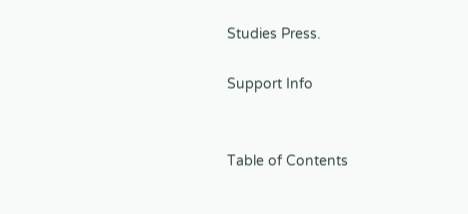Studies Press.

Support Info


Table of Contents